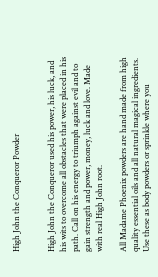High John the Conqueror Powder


High John the Conqueror used his power, his luck, and his wits to overcome all obstacles that were placed in his path. Call on his energy to triumph against evil and to gain strength and power, money, luck and love. Made with real High John root.

All Madame Phoenix powders are hand made from high quality essential oils and all natural magical ingredients. Use these as body powders or sprinkle where you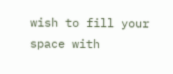wish to fill your space with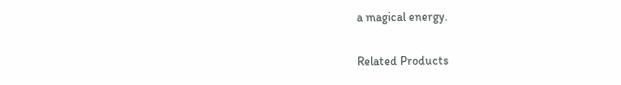a magical energy.

Related Products